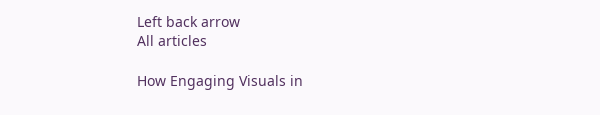Left back arrow
All articles

How Engaging Visuals in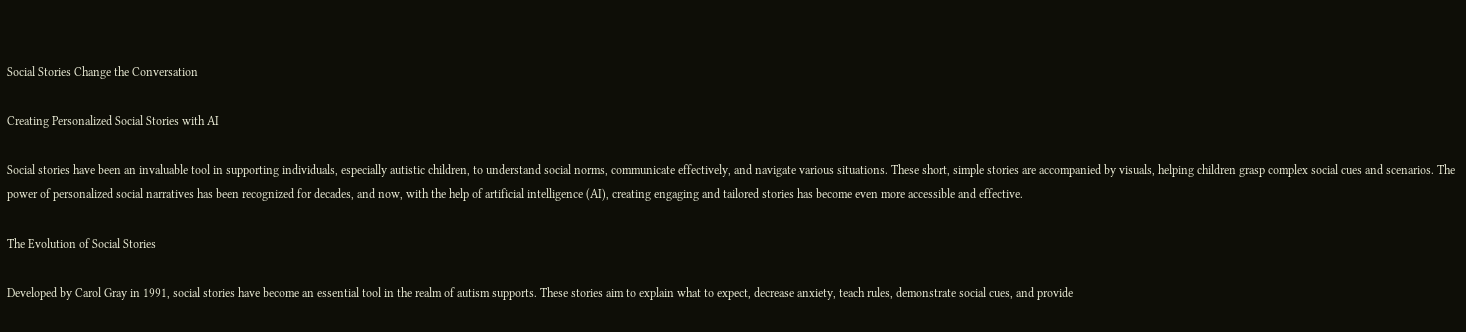Social Stories Change the Conversation

Creating Personalized Social Stories with AI

Social stories have been an invaluable tool in supporting individuals, especially autistic children, to understand social norms, communicate effectively, and navigate various situations. These short, simple stories are accompanied by visuals, helping children grasp complex social cues and scenarios. The power of personalized social narratives has been recognized for decades, and now, with the help of artificial intelligence (AI), creating engaging and tailored stories has become even more accessible and effective.

The Evolution of Social Stories

Developed by Carol Gray in 1991, social stories have become an essential tool in the realm of autism supports. These stories aim to explain what to expect, decrease anxiety, teach rules, demonstrate social cues, and provide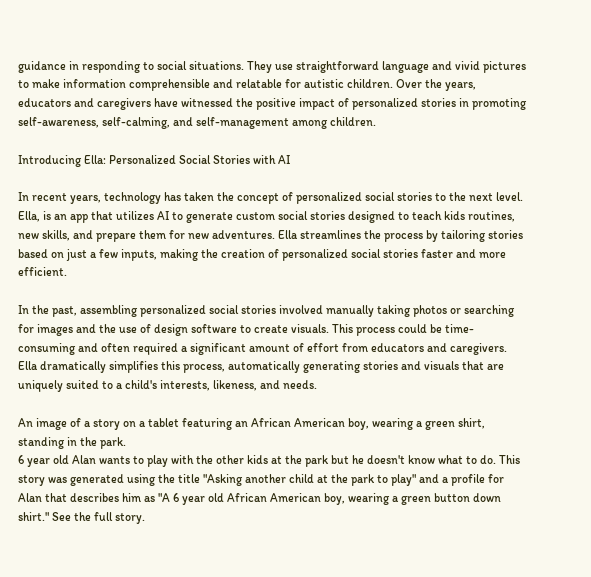guidance in responding to social situations. They use straightforward language and vivid pictures to make information comprehensible and relatable for autistic children. Over the years, educators and caregivers have witnessed the positive impact of personalized stories in promoting self-awareness, self-calming, and self-management among children.

Introducing Ella: Personalized Social Stories with AI

In recent years, technology has taken the concept of personalized social stories to the next level. Ella, is an app that utilizes AI to generate custom social stories designed to teach kids routines, new skills, and prepare them for new adventures. Ella streamlines the process by tailoring stories based on just a few inputs, making the creation of personalized social stories faster and more efficient.

In the past, assembling personalized social stories involved manually taking photos or searching for images and the use of design software to create visuals. This process could be time-consuming and often required a significant amount of effort from educators and caregivers. Ella dramatically simplifies this process, automatically generating stories and visuals that are uniquely suited to a child's interests, likeness, and needs.

An image of a story on a tablet featuring an African American boy, wearing a green shirt, standing in the park.
6 year old Alan wants to play with the other kids at the park but he doesn't know what to do. This story was generated using the title "Asking another child at the park to play" and a profile for Alan that describes him as "A 6 year old African American boy, wearing a green button down shirt." See the full story.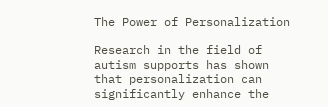The Power of Personalization

Research in the field of autism supports has shown that personalization can significantly enhance the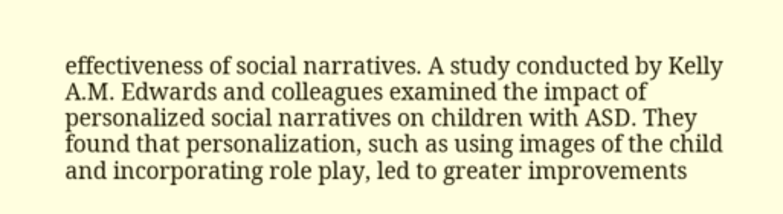effectiveness of social narratives. A study conducted by Kelly A.M. Edwards and colleagues examined the impact of personalized social narratives on children with ASD. They found that personalization, such as using images of the child and incorporating role play, led to greater improvements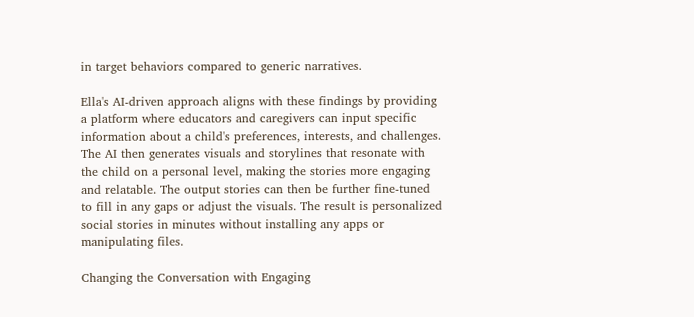in target behaviors compared to generic narratives.

Ella's AI-driven approach aligns with these findings by providing a platform where educators and caregivers can input specific information about a child's preferences, interests, and challenges. The AI then generates visuals and storylines that resonate with the child on a personal level, making the stories more engaging and relatable. The output stories can then be further fine-tuned to fill in any gaps or adjust the visuals. The result is personalized social stories in minutes without installing any apps or manipulating files.

Changing the Conversation with Engaging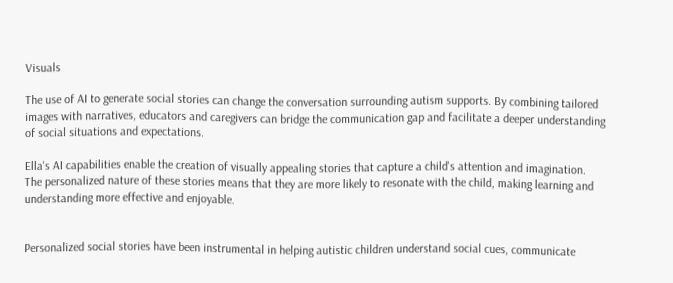Visuals

The use of AI to generate social stories can change the conversation surrounding autism supports. By combining tailored images with narratives, educators and caregivers can bridge the communication gap and facilitate a deeper understanding of social situations and expectations.

Ella's AI capabilities enable the creation of visually appealing stories that capture a child's attention and imagination. The personalized nature of these stories means that they are more likely to resonate with the child, making learning and understanding more effective and enjoyable.


Personalized social stories have been instrumental in helping autistic children understand social cues, communicate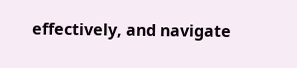effectively, and navigate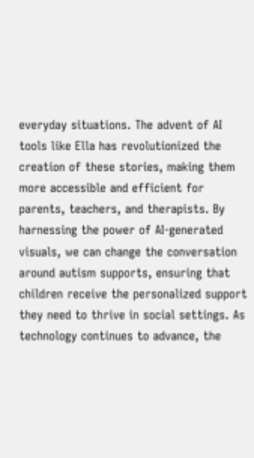everyday situations. The advent of AI tools like Ella has revolutionized the creation of these stories, making them more accessible and efficient for parents, teachers, and therapists. By harnessing the power of AI-generated visuals, we can change the conversation around autism supports, ensuring that children receive the personalized support they need to thrive in social settings. As technology continues to advance, the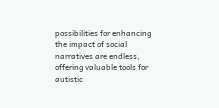possibilities for enhancing the impact of social narratives are endless, offering valuable tools for autistic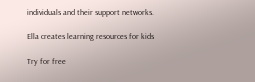individuals and their support networks.

Ella creates learning resources for kids

Try for free